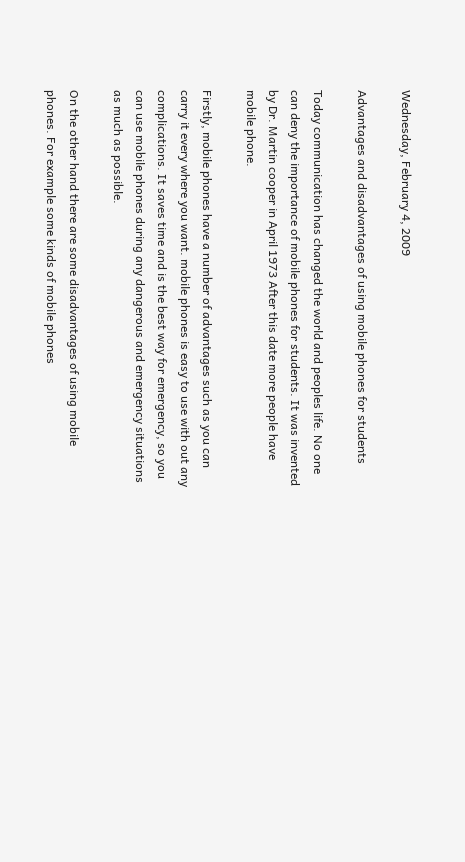Wednesday, February 4, 2009

Advantages and disadvantages of using mobile phones for students

Today communication has changed the world and peoples life. No one can deny the importance of mobile phones for students. It was invented by Dr. Martin cooper in April 1973 After this date more people have mobile phone.

Firstly, mobile phones have a number of advantages such as you can carry it every where you want. mobile phones is easy to use with out any complications. It saves time and is the best way for emergency, so you can use mobile phones during any dangerous and emergency situations as much as possible.

On the other hand there are some disadvantages of using mobile phones. For example some kinds of mobile phones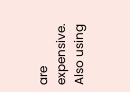are expensive. Also using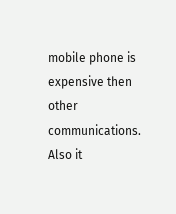mobile phone is expensive then other communications. Also it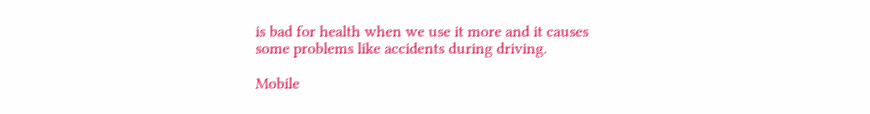is bad for health when we use it more and it causes some problems like accidents during driving.

Mobile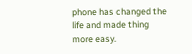phone has changed the life and made thing more easy.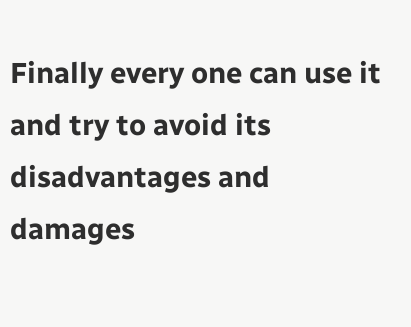Finally every one can use it and try to avoid its disadvantages and damages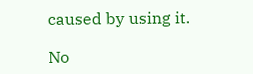caused by using it.

No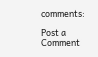comments:

Post a Comment